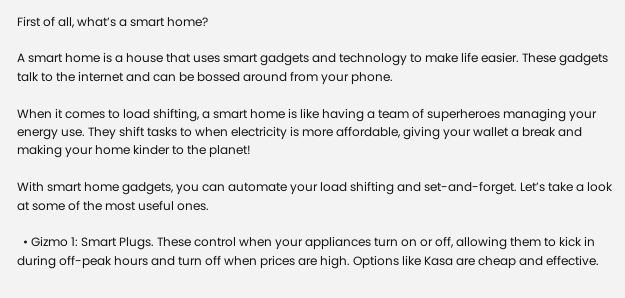First of all, what’s a smart home?

A smart home is a house that uses smart gadgets and technology to make life easier. These gadgets talk to the internet and can be bossed around from your phone.

When it comes to load shifting, a smart home is like having a team of superheroes managing your energy use. They shift tasks to when electricity is more affordable, giving your wallet a break and making your home kinder to the planet!

With smart home gadgets, you can automate your load shifting and set-and-forget. Let’s take a look at some of the most useful ones.

  • Gizmo 1: Smart Plugs. These control when your appliances turn on or off, allowing them to kick in during off-peak hours and turn off when prices are high. Options like Kasa are cheap and effective.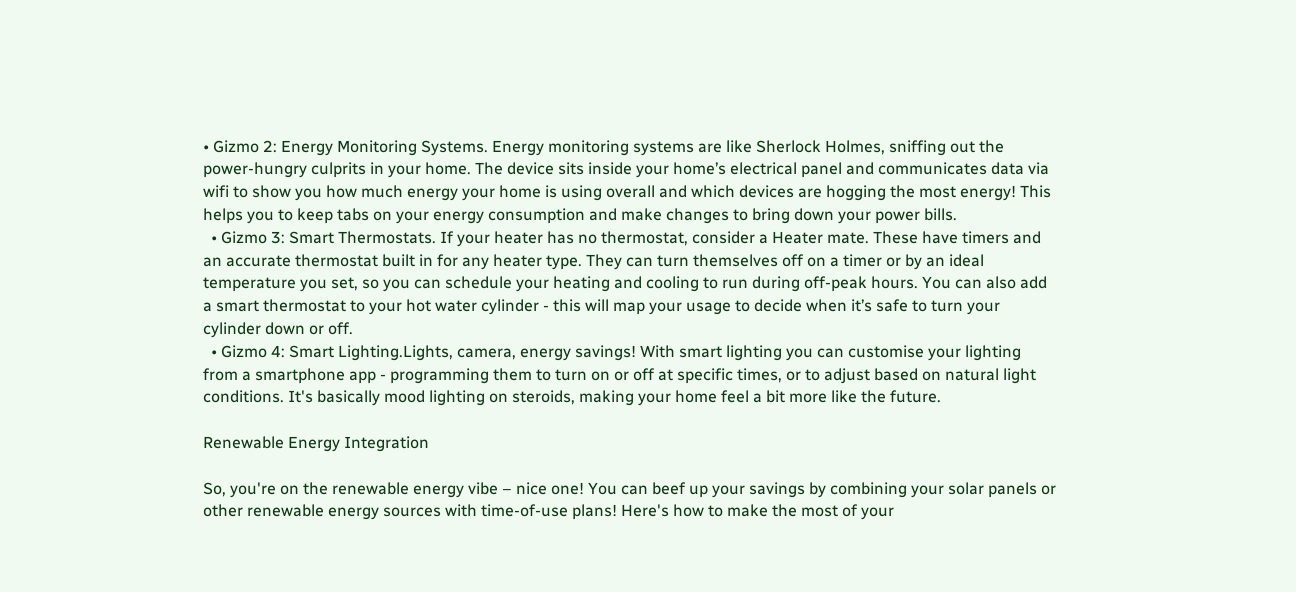• Gizmo 2: Energy Monitoring Systems. Energy monitoring systems are like Sherlock Holmes, sniffing out the power-hungry culprits in your home. The device sits inside your home’s electrical panel and communicates data via wifi to show you how much energy your home is using overall and which devices are hogging the most energy! This helps you to keep tabs on your energy consumption and make changes to bring down your power bills.
  • Gizmo 3: Smart Thermostats. If your heater has no thermostat, consider a Heater mate. These have timers and an accurate thermostat built in for any heater type. They can turn themselves off on a timer or by an ideal temperature you set, so you can schedule your heating and cooling to run during off-peak hours. You can also add a smart thermostat to your hot water cylinder - this will map your usage to decide when it’s safe to turn your cylinder down or off.
  • Gizmo 4: Smart Lighting.Lights, camera, energy savings! With smart lighting you can customise your lighting from a smartphone app - programming them to turn on or off at specific times, or to adjust based on natural light conditions. It's basically mood lighting on steroids, making your home feel a bit more like the future.

Renewable Energy Integration

So, you're on the renewable energy vibe – nice one! You can beef up your savings by combining your solar panels or other renewable energy sources with time-of-use plans! Here's how to make the most of your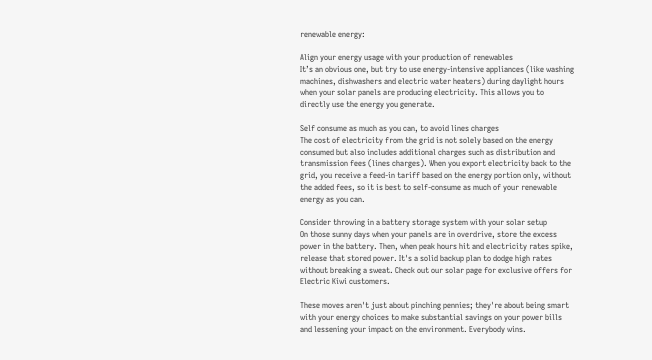renewable energy:

Align your energy usage with your production of renewables
It’s an obvious one, but try to use energy-intensive appliances (like washing machines, dishwashers and electric water heaters) during daylight hours when your solar panels are producing electricity. This allows you to directly use the energy you generate.

Self consume as much as you can, to avoid lines charges
The cost of electricity from the grid is not solely based on the energy consumed but also includes additional charges such as distribution and transmission fees (lines charges). When you export electricity back to the grid, you receive a feed-in tariff based on the energy portion only, without the added fees, so it is best to self-consume as much of your renewable energy as you can.

Consider throwing in a battery storage system with your solar setup
On those sunny days when your panels are in overdrive, store the excess power in the battery. Then, when peak hours hit and electricity rates spike, release that stored power. It's a solid backup plan to dodge high rates without breaking a sweat. Check out our solar page for exclusive offers for Electric Kiwi customers.

These moves aren't just about pinching pennies; they're about being smart with your energy choices to make substantial savings on your power bills and lessening your impact on the environment. Everybody wins.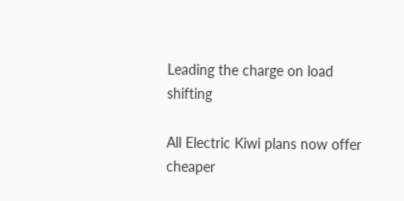Leading the charge on load shifting

All Electric Kiwi plans now offer cheaper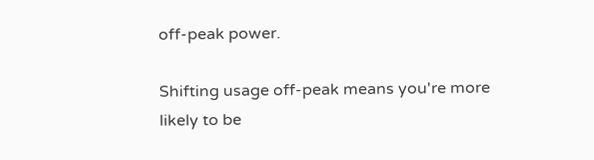off-peak power.

Shifting usage off-peak means you're more likely to be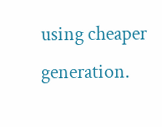using cheaper generation.